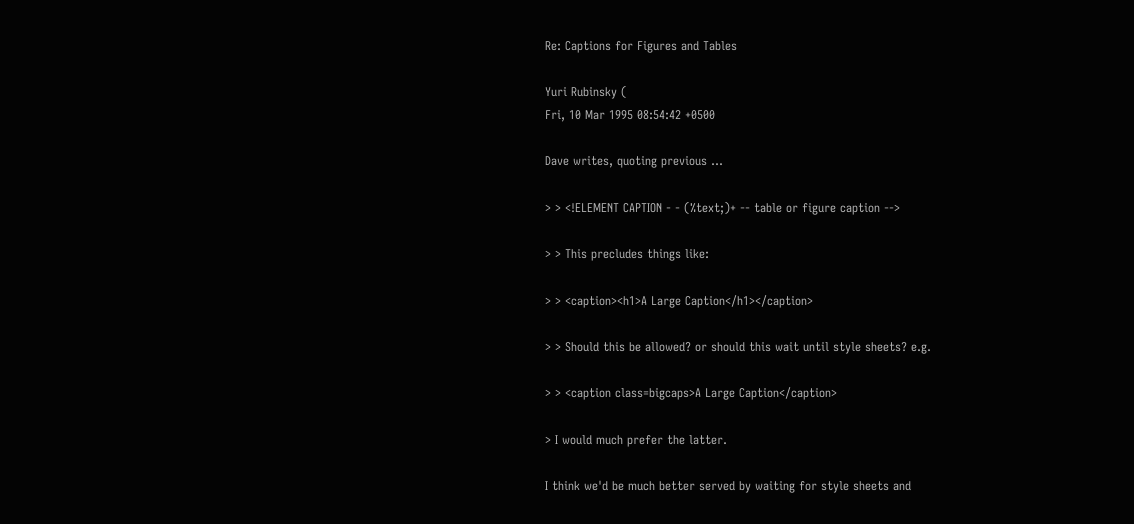Re: Captions for Figures and Tables

Yuri Rubinsky (
Fri, 10 Mar 1995 08:54:42 +0500

Dave writes, quoting previous ...

> > <!ELEMENT CAPTION - - (%text;)+ -- table or figure caption -->

> > This precludes things like:

> > <caption><h1>A Large Caption</h1></caption>

> > Should this be allowed? or should this wait until style sheets? e.g.

> > <caption class=bigcaps>A Large Caption</caption>

> I would much prefer the latter.

I think we'd be much better served by waiting for style sheets and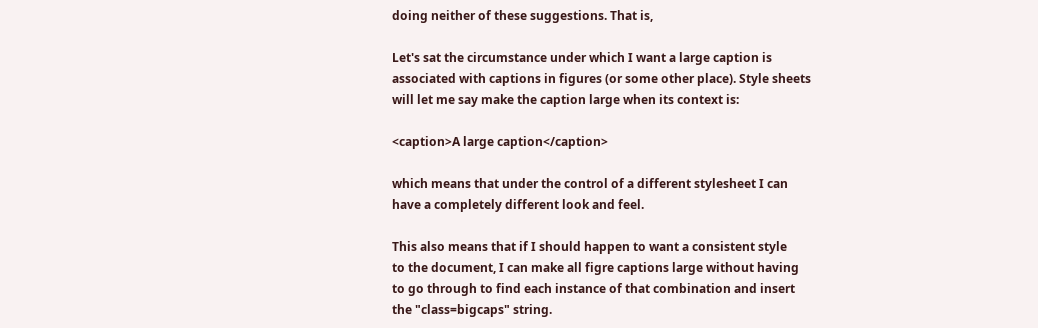doing neither of these suggestions. That is,

Let's sat the circumstance under which I want a large caption is
associated with captions in figures (or some other place). Style sheets
will let me say make the caption large when its context is:

<caption>A large caption</caption>

which means that under the control of a different stylesheet I can
have a completely different look and feel.

This also means that if I should happen to want a consistent style
to the document, I can make all figre captions large without having
to go through to find each instance of that combination and insert
the "class=bigcaps" string.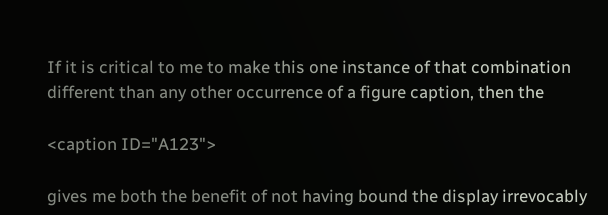If it is critical to me to make this one instance of that combination
different than any other occurrence of a figure caption, then the

<caption ID="A123">

gives me both the benefit of not having bound the display irrevocably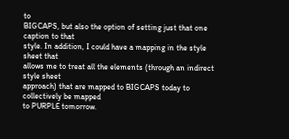to
BIGCAPS, but also the option of setting just that one caption to that
style. In addition, I could have a mapping in the style sheet that
allows me to treat all the elements (through an indirect style sheet
approach) that are mapped to BIGCAPS today to collectively be mapped
to PURPLE tomorrow.